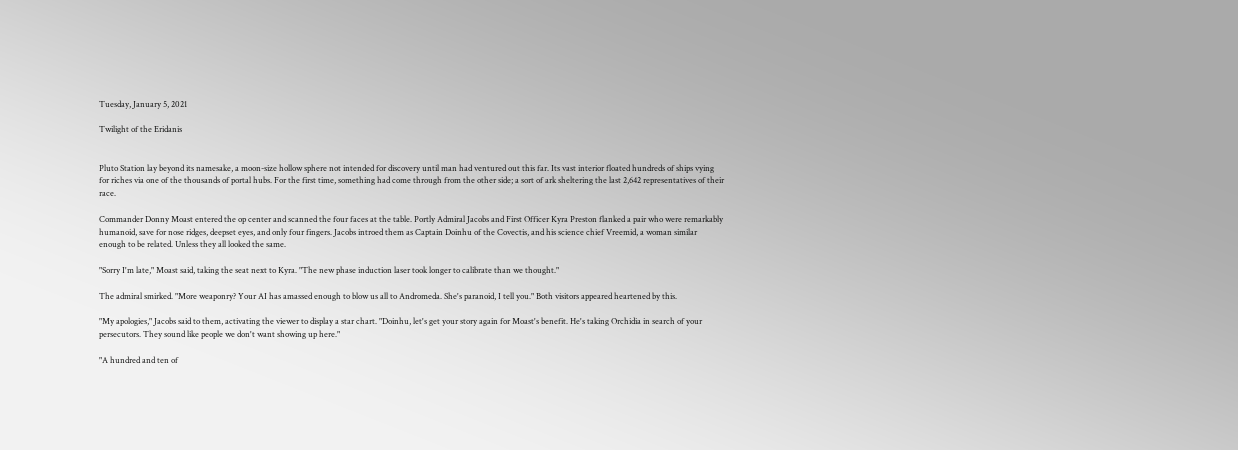Tuesday, January 5, 2021

Twilight of the Eridanis


Pluto Station lay beyond its namesake, a moon-size hollow sphere not intended for discovery until man had ventured out this far. Its vast interior floated hundreds of ships vying for riches via one of the thousands of portal hubs. For the first time, something had come through from the other side; a sort of ark sheltering the last 2,642 representatives of their race.

Commander Donny Moast entered the op center and scanned the four faces at the table. Portly Admiral Jacobs and First Officer Kyra Preston flanked a pair who were remarkably humanoid, save for nose ridges, deepset eyes, and only four fingers. Jacobs introed them as Captain Doinhu of the Covectis, and his science chief Vreemid, a woman similar enough to be related. Unless they all looked the same.

"Sorry I'm late," Moast said, taking the seat next to Kyra. "The new phase induction laser took longer to calibrate than we thought."

The admiral smirked. "More weaponry? Your AI has amassed enough to blow us all to Andromeda. She's paranoid, I tell you." Both visitors appeared heartened by this.

"My apologies," Jacobs said to them, activating the viewer to display a star chart. "Doinhu, let's get your story again for Moast's benefit. He's taking Orchidia in search of your persecutors. They sound like people we don't want showing up here."

"A hundred and ten of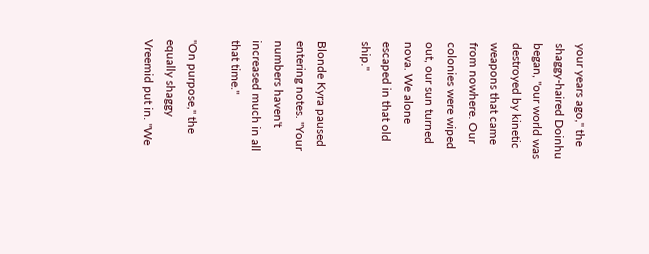your years ago," the shaggy-haired Doinhu began, "our world was destroyed by kinetic weapons that came from nowhere. Our colonies were wiped out, our sun turned nova. We alone escaped in that old ship."

Blonde Kyra paused entering notes. "Your numbers haven't increased much in all that time."

"On purpose," the equally shaggy Vreemid put in. "We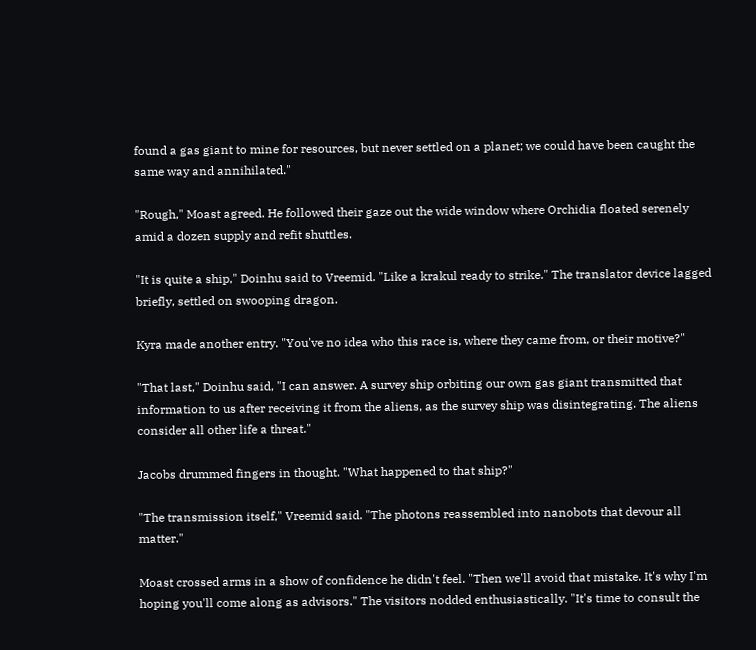found a gas giant to mine for resources, but never settled on a planet; we could have been caught the same way and annihilated."

"Rough," Moast agreed. He followed their gaze out the wide window where Orchidia floated serenely amid a dozen supply and refit shuttles.

"It is quite a ship," Doinhu said to Vreemid. "Like a krakul ready to strike." The translator device lagged briefly, settled on swooping dragon.

Kyra made another entry. "You've no idea who this race is, where they came from, or their motive?"

"That last," Doinhu said, "I can answer. A survey ship orbiting our own gas giant transmitted that information to us after receiving it from the aliens, as the survey ship was disintegrating. The aliens consider all other life a threat."

Jacobs drummed fingers in thought. "What happened to that ship?"

"The transmission itself," Vreemid said. "The photons reassembled into nanobots that devour all matter."

Moast crossed arms in a show of confidence he didn't feel. "Then we'll avoid that mistake. It's why I'm hoping you'll come along as advisors." The visitors nodded enthusiastically. "It's time to consult the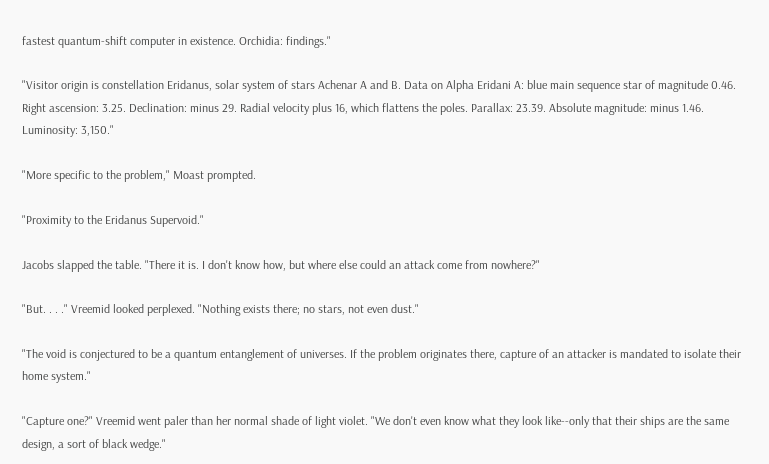fastest quantum-shift computer in existence. Orchidia: findings."

"Visitor origin is constellation Eridanus, solar system of stars Achenar A and B. Data on Alpha Eridani A: blue main sequence star of magnitude 0.46. Right ascension: 3.25. Declination: minus 29. Radial velocity plus 16, which flattens the poles. Parallax: 23.39. Absolute magnitude: minus 1.46. Luminosity: 3,150."

"More specific to the problem," Moast prompted.

"Proximity to the Eridanus Supervoid."

Jacobs slapped the table. "There it is. I don't know how, but where else could an attack come from nowhere?"

"But. . . ." Vreemid looked perplexed. "Nothing exists there; no stars, not even dust."

"The void is conjectured to be a quantum entanglement of universes. If the problem originates there, capture of an attacker is mandated to isolate their home system."

"Capture one?" Vreemid went paler than her normal shade of light violet. "We don't even know what they look like--only that their ships are the same design, a sort of black wedge."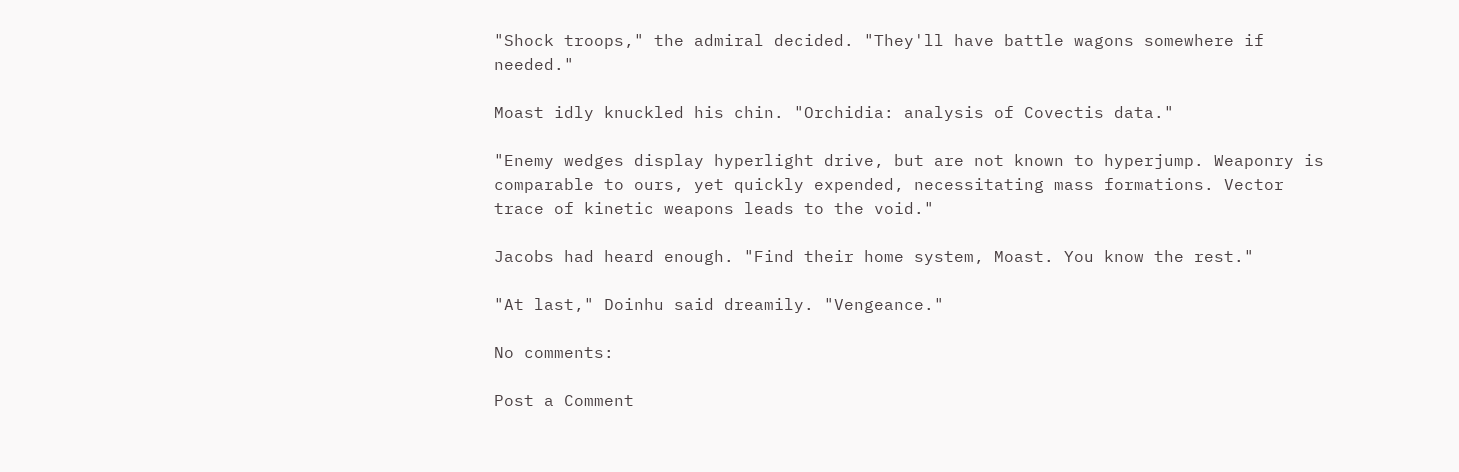"Shock troops," the admiral decided. "They'll have battle wagons somewhere if needed."

Moast idly knuckled his chin. "Orchidia: analysis of Covectis data."

"Enemy wedges display hyperlight drive, but are not known to hyperjump. Weaponry is comparable to ours, yet quickly expended, necessitating mass formations. Vector trace of kinetic weapons leads to the void."

Jacobs had heard enough. "Find their home system, Moast. You know the rest."

"At last," Doinhu said dreamily. "Vengeance."

No comments:

Post a Comment